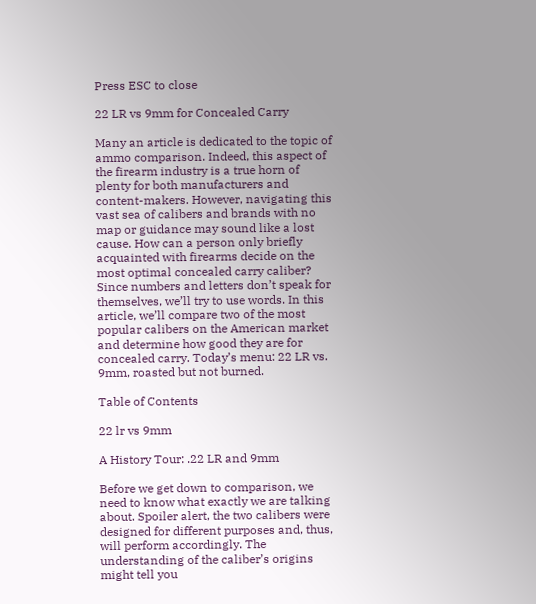Press ESC to close

22 LR vs 9mm for Concealed Carry

Many an article is dedicated to the topic of ammo comparison. Indeed, this aspect of the firearm industry is a true horn of plenty for both manufacturers and content-makers. However, navigating this vast sea of calibers and brands with no map or guidance may sound like a lost cause. How can a person only briefly acquainted with firearms decide on the most optimal concealed carry caliber? Since numbers and letters don’t speak for themselves, we’ll try to use words. In this article, we’ll compare two of the most popular calibers on the American market and determine how good they are for concealed carry. Today’s menu: 22 LR vs. 9mm, roasted but not burned.

Table of Contents

22 lr vs 9mm

A History Tour: .22 LR and 9mm

Before we get down to comparison, we need to know what exactly we are talking about. Spoiler alert, the two calibers were designed for different purposes and, thus, will perform accordingly. The understanding of the caliber’s origins might tell you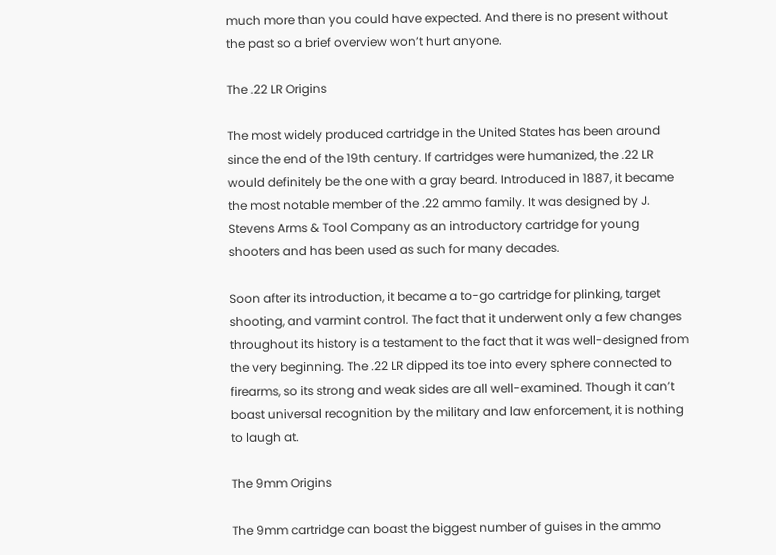much more than you could have expected. And there is no present without the past so a brief overview won’t hurt anyone.

The .22 LR Origins

The most widely produced cartridge in the United States has been around since the end of the 19th century. If cartridges were humanized, the .22 LR would definitely be the one with a gray beard. Introduced in 1887, it became the most notable member of the .22 ammo family. It was designed by J. Stevens Arms & Tool Company as an introductory cartridge for young shooters and has been used as such for many decades.

Soon after its introduction, it became a to-go cartridge for plinking, target shooting, and varmint control. The fact that it underwent only a few changes throughout its history is a testament to the fact that it was well-designed from the very beginning. The .22 LR dipped its toe into every sphere connected to firearms, so its strong and weak sides are all well-examined. Though it can’t boast universal recognition by the military and law enforcement, it is nothing to laugh at.

The 9mm Origins

The 9mm cartridge can boast the biggest number of guises in the ammo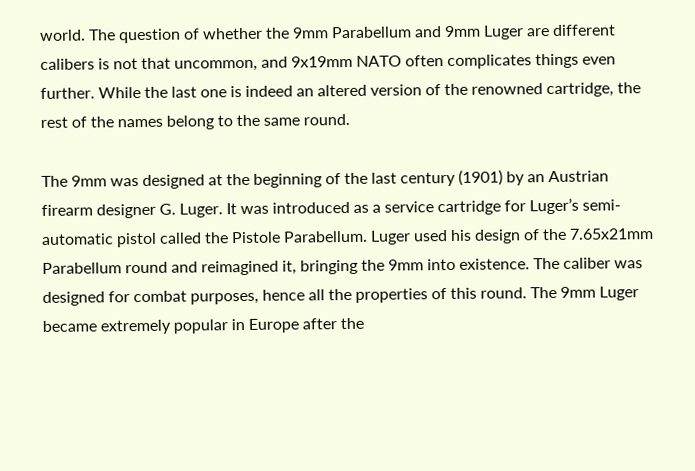world. The question of whether the 9mm Parabellum and 9mm Luger are different calibers is not that uncommon, and 9x19mm NATO often complicates things even further. While the last one is indeed an altered version of the renowned cartridge, the rest of the names belong to the same round.

The 9mm was designed at the beginning of the last century (1901) by an Austrian firearm designer G. Luger. It was introduced as a service cartridge for Luger’s semi-automatic pistol called the Pistole Parabellum. Luger used his design of the 7.65x21mm Parabellum round and reimagined it, bringing the 9mm into existence. The caliber was designed for combat purposes, hence all the properties of this round. The 9mm Luger became extremely popular in Europe after the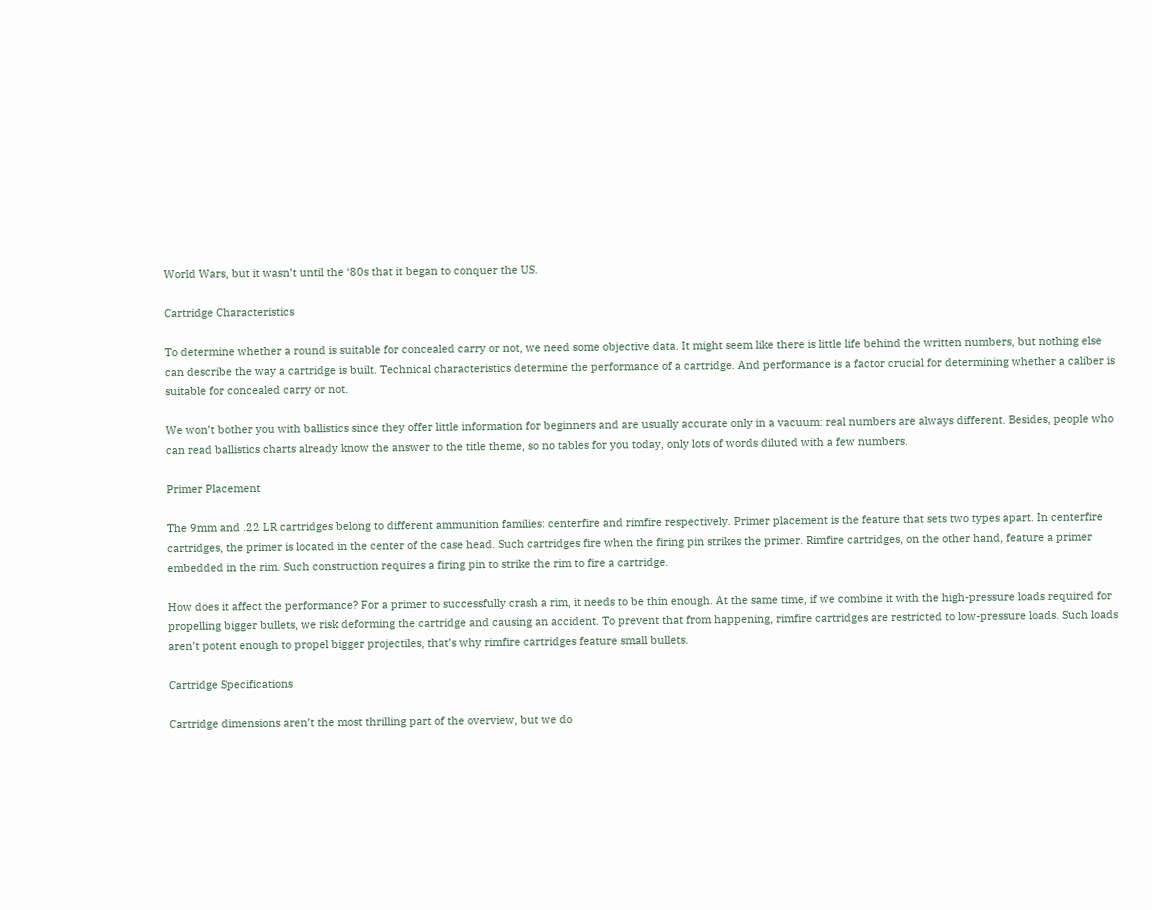World Wars, but it wasn’t until the ‘80s that it began to conquer the US.

Cartridge Characteristics

To determine whether a round is suitable for concealed carry or not, we need some objective data. It might seem like there is little life behind the written numbers, but nothing else can describe the way a cartridge is built. Technical characteristics determine the performance of a cartridge. And performance is a factor crucial for determining whether a caliber is suitable for concealed carry or not.

We won’t bother you with ballistics since they offer little information for beginners and are usually accurate only in a vacuum: real numbers are always different. Besides, people who can read ballistics charts already know the answer to the title theme, so no tables for you today, only lots of words diluted with a few numbers.

Primer Placement

The 9mm and .22 LR cartridges belong to different ammunition families: centerfire and rimfire respectively. Primer placement is the feature that sets two types apart. In centerfire cartridges, the primer is located in the center of the case head. Such cartridges fire when the firing pin strikes the primer. Rimfire cartridges, on the other hand, feature a primer embedded in the rim. Such construction requires a firing pin to strike the rim to fire a cartridge.

How does it affect the performance? For a primer to successfully crash a rim, it needs to be thin enough. At the same time, if we combine it with the high-pressure loads required for propelling bigger bullets, we risk deforming the cartridge and causing an accident. To prevent that from happening, rimfire cartridges are restricted to low-pressure loads. Such loads aren’t potent enough to propel bigger projectiles, that’s why rimfire cartridges feature small bullets.

Cartridge Specifications

Cartridge dimensions aren’t the most thrilling part of the overview, but we do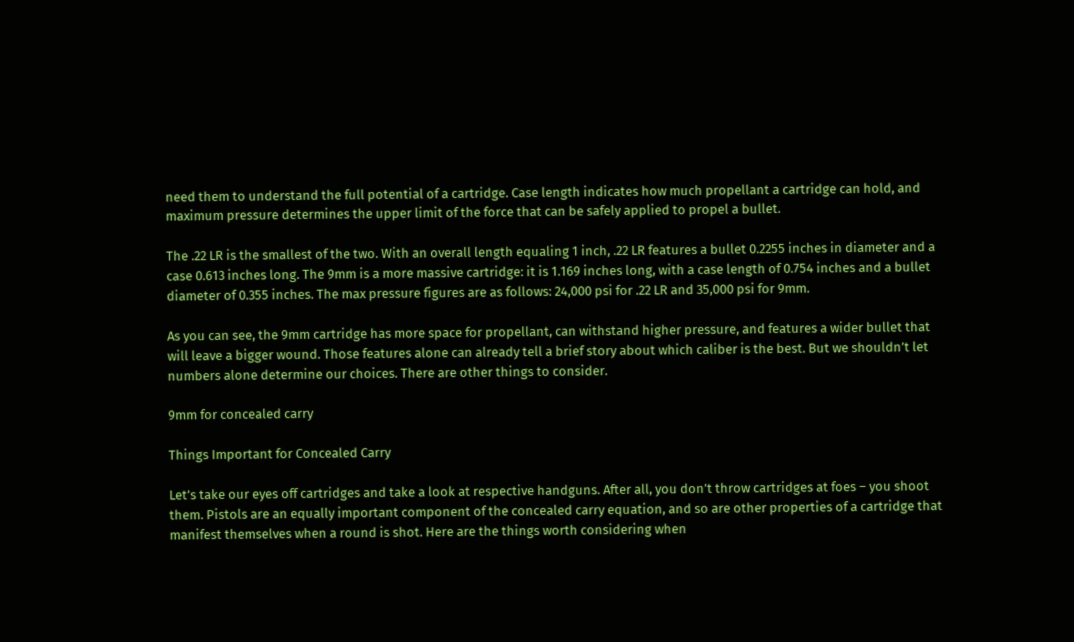need them to understand the full potential of a cartridge. Case length indicates how much propellant a cartridge can hold, and maximum pressure determines the upper limit of the force that can be safely applied to propel a bullet.

The .22 LR is the smallest of the two. With an overall length equaling 1 inch, .22 LR features a bullet 0.2255 inches in diameter and a case 0.613 inches long. The 9mm is a more massive cartridge: it is 1.169 inches long, with a case length of 0.754 inches and a bullet diameter of 0.355 inches. The max pressure figures are as follows: 24,000 psi for .22 LR and 35,000 psi for 9mm.

As you can see, the 9mm cartridge has more space for propellant, can withstand higher pressure, and features a wider bullet that will leave a bigger wound. Those features alone can already tell a brief story about which caliber is the best. But we shouldn’t let numbers alone determine our choices. There are other things to consider.

9mm for concealed carry

Things Important for Concealed Carry

Let’s take our eyes off cartridges and take a look at respective handguns. After all, you don’t throw cartridges at foes – you shoot them. Pistols are an equally important component of the concealed carry equation, and so are other properties of a cartridge that manifest themselves when a round is shot. Here are the things worth considering when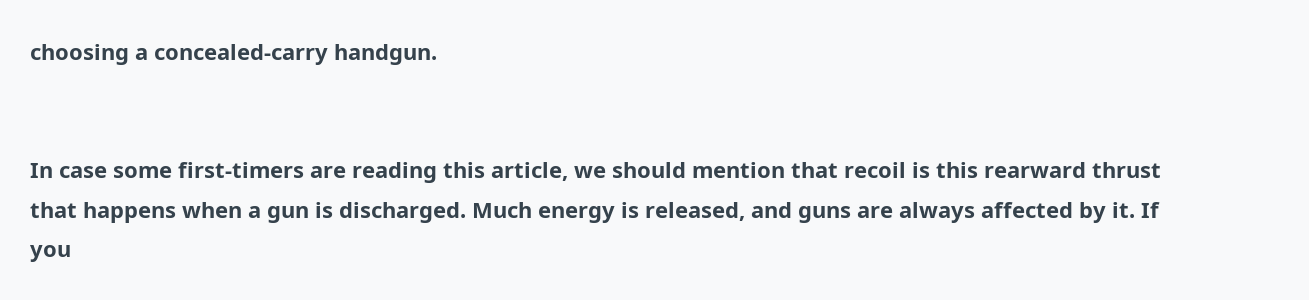choosing a concealed-carry handgun.


In case some first-timers are reading this article, we should mention that recoil is this rearward thrust that happens when a gun is discharged. Much energy is released, and guns are always affected by it. If you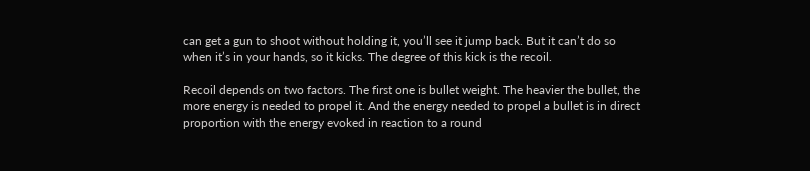can get a gun to shoot without holding it, you’ll see it jump back. But it can’t do so when it’s in your hands, so it kicks. The degree of this kick is the recoil.

Recoil depends on two factors. The first one is bullet weight. The heavier the bullet, the more energy is needed to propel it. And the energy needed to propel a bullet is in direct proportion with the energy evoked in reaction to a round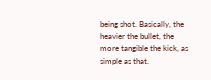being shot. Basically, the heavier the bullet, the more tangible the kick, as simple as that.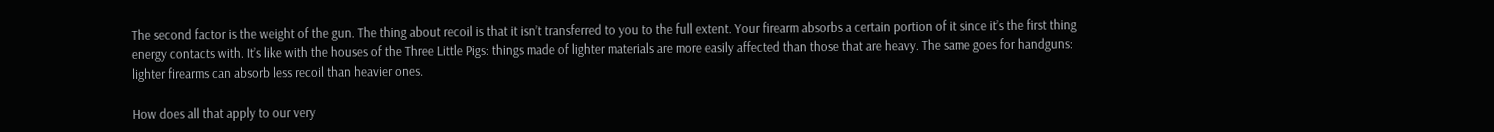The second factor is the weight of the gun. The thing about recoil is that it isn’t transferred to you to the full extent. Your firearm absorbs a certain portion of it since it’s the first thing energy contacts with. It’s like with the houses of the Three Little Pigs: things made of lighter materials are more easily affected than those that are heavy. The same goes for handguns: lighter firearms can absorb less recoil than heavier ones.

How does all that apply to our very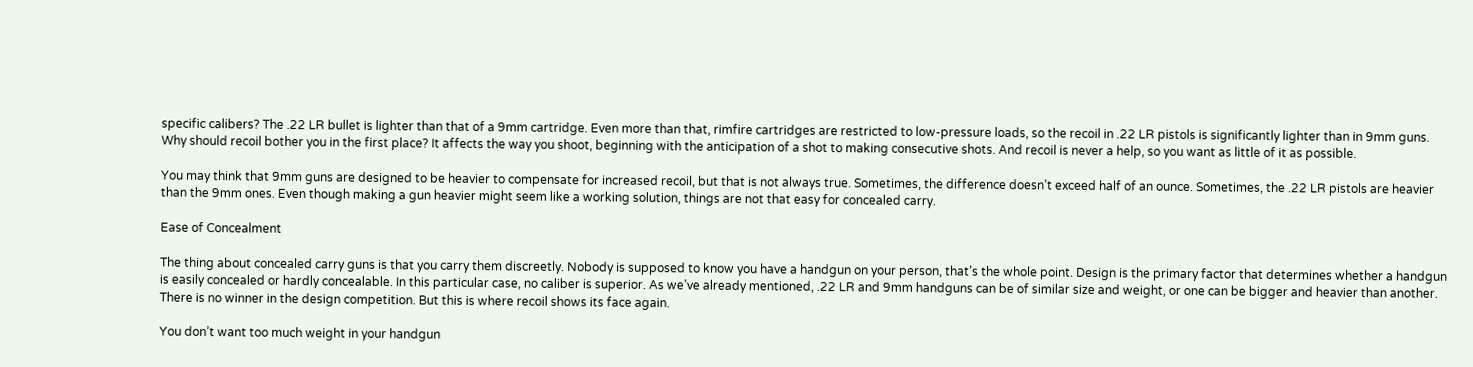specific calibers? The .22 LR bullet is lighter than that of a 9mm cartridge. Even more than that, rimfire cartridges are restricted to low-pressure loads, so the recoil in .22 LR pistols is significantly lighter than in 9mm guns. Why should recoil bother you in the first place? It affects the way you shoot, beginning with the anticipation of a shot to making consecutive shots. And recoil is never a help, so you want as little of it as possible.

You may think that 9mm guns are designed to be heavier to compensate for increased recoil, but that is not always true. Sometimes, the difference doesn’t exceed half of an ounce. Sometimes, the .22 LR pistols are heavier than the 9mm ones. Even though making a gun heavier might seem like a working solution, things are not that easy for concealed carry.

Ease of Concealment

The thing about concealed carry guns is that you carry them discreetly. Nobody is supposed to know you have a handgun on your person, that’s the whole point. Design is the primary factor that determines whether a handgun is easily concealed or hardly concealable. In this particular case, no caliber is superior. As we’ve already mentioned, .22 LR and 9mm handguns can be of similar size and weight, or one can be bigger and heavier than another. There is no winner in the design competition. But this is where recoil shows its face again.

You don’t want too much weight in your handgun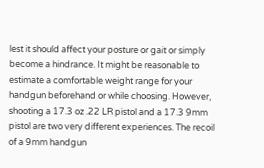lest it should affect your posture or gait or simply become a hindrance. It might be reasonable to estimate a comfortable weight range for your handgun beforehand or while choosing. However, shooting a 17.3 oz .22 LR pistol and a 17.3 9mm pistol are two very different experiences. The recoil of a 9mm handgun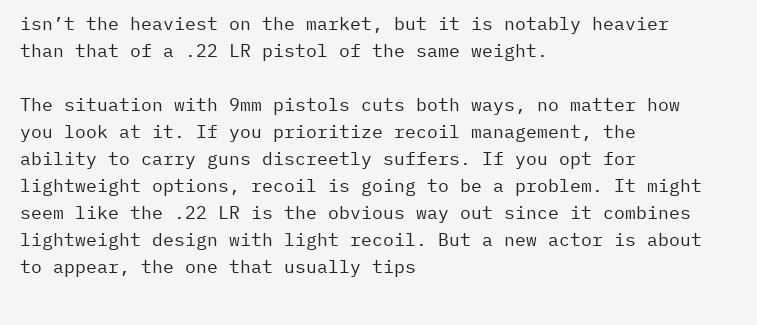isn’t the heaviest on the market, but it is notably heavier than that of a .22 LR pistol of the same weight.

The situation with 9mm pistols cuts both ways, no matter how you look at it. If you prioritize recoil management, the ability to carry guns discreetly suffers. If you opt for lightweight options, recoil is going to be a problem. It might seem like the .22 LR is the obvious way out since it combines lightweight design with light recoil. But a new actor is about to appear, the one that usually tips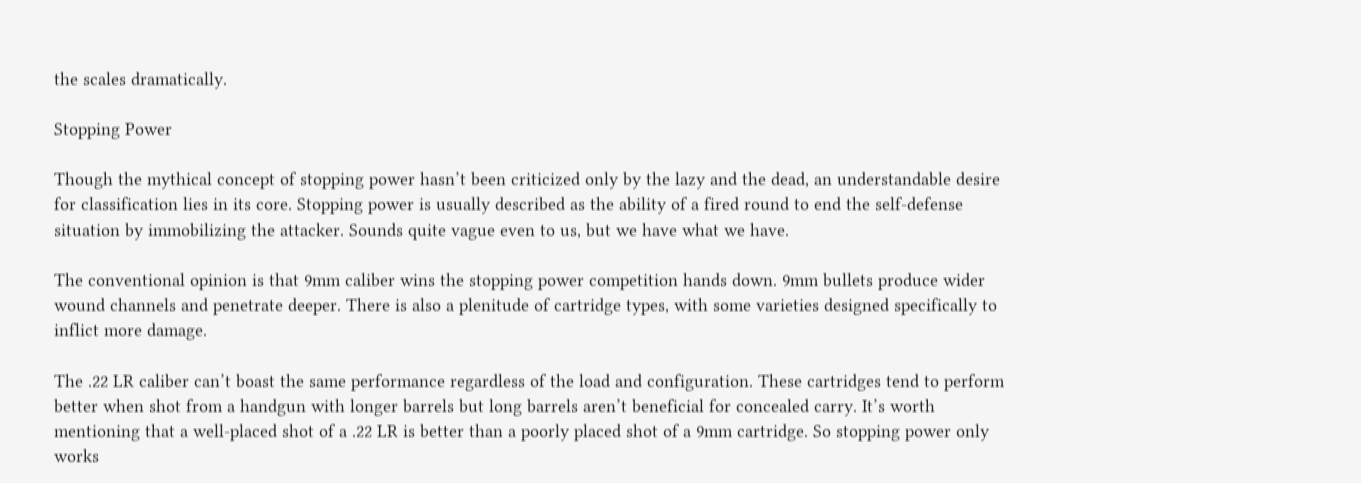the scales dramatically.

Stopping Power

Though the mythical concept of stopping power hasn’t been criticized only by the lazy and the dead, an understandable desire for classification lies in its core. Stopping power is usually described as the ability of a fired round to end the self-defense situation by immobilizing the attacker. Sounds quite vague even to us, but we have what we have.

The conventional opinion is that 9mm caliber wins the stopping power competition hands down. 9mm bullets produce wider wound channels and penetrate deeper. There is also a plenitude of cartridge types, with some varieties designed specifically to inflict more damage.

The .22 LR caliber can’t boast the same performance regardless of the load and configuration. These cartridges tend to perform better when shot from a handgun with longer barrels but long barrels aren’t beneficial for concealed carry. It’s worth mentioning that a well-placed shot of a .22 LR is better than a poorly placed shot of a 9mm cartridge. So stopping power only works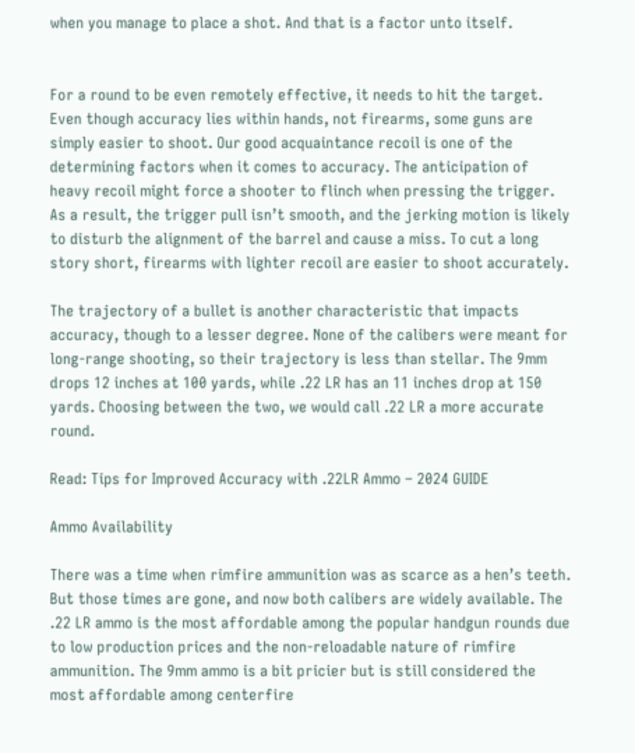when you manage to place a shot. And that is a factor unto itself.


For a round to be even remotely effective, it needs to hit the target. Even though accuracy lies within hands, not firearms, some guns are simply easier to shoot. Our good acquaintance recoil is one of the determining factors when it comes to accuracy. The anticipation of heavy recoil might force a shooter to flinch when pressing the trigger. As a result, the trigger pull isn’t smooth, and the jerking motion is likely to disturb the alignment of the barrel and cause a miss. To cut a long story short, firearms with lighter recoil are easier to shoot accurately.

The trajectory of a bullet is another characteristic that impacts accuracy, though to a lesser degree. None of the calibers were meant for long-range shooting, so their trajectory is less than stellar. The 9mm drops 12 inches at 100 yards, while .22 LR has an 11 inches drop at 150 yards. Choosing between the two, we would call .22 LR a more accurate round.

Read: Tips for Improved Accuracy with .22LR Ammo – 2024 GUIDE

Ammo Availability

There was a time when rimfire ammunition was as scarce as a hen’s teeth. But those times are gone, and now both calibers are widely available. The .22 LR ammo is the most affordable among the popular handgun rounds due to low production prices and the non-reloadable nature of rimfire ammunition. The 9mm ammo is a bit pricier but is still considered the most affordable among centerfire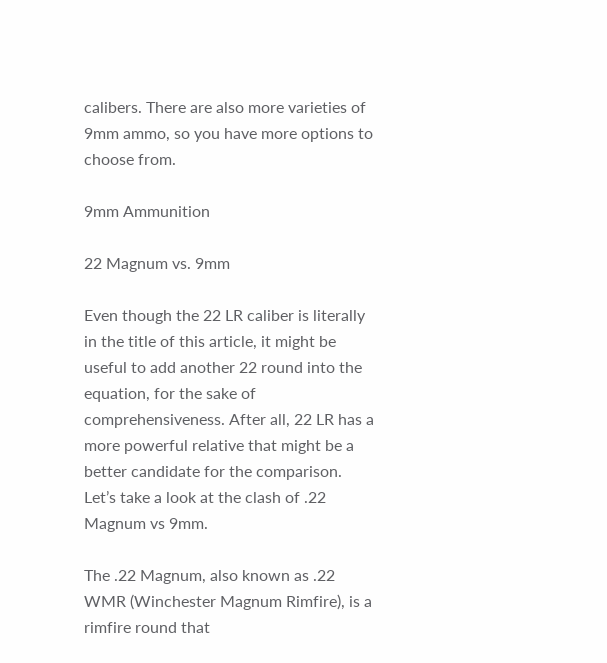calibers. There are also more varieties of 9mm ammo, so you have more options to choose from.

9mm Ammunition

22 Magnum vs. 9mm

Even though the 22 LR caliber is literally in the title of this article, it might be useful to add another 22 round into the equation, for the sake of comprehensiveness. After all, 22 LR has a more powerful relative that might be a better candidate for the comparison. Let’s take a look at the clash of .22 Magnum vs 9mm.

The .22 Magnum, also known as .22 WMR (Winchester Magnum Rimfire), is a rimfire round that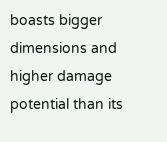boasts bigger dimensions and higher damage potential than its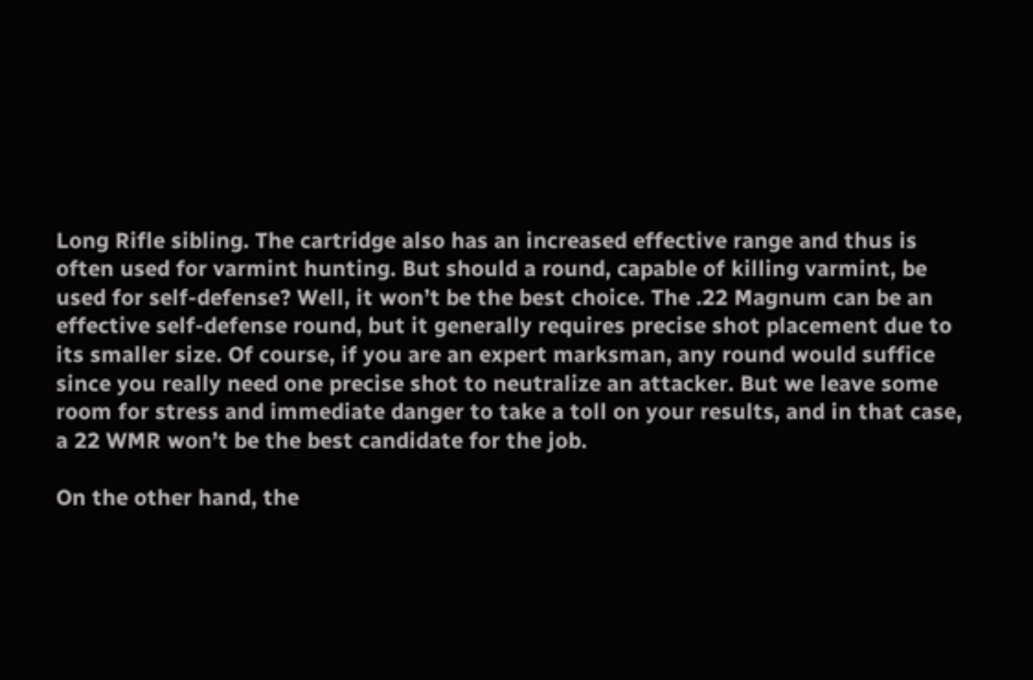Long Rifle sibling. The cartridge also has an increased effective range and thus is often used for varmint hunting. But should a round, capable of killing varmint, be used for self-defense? Well, it won’t be the best choice. The .22 Magnum can be an effective self-defense round, but it generally requires precise shot placement due to its smaller size. Of course, if you are an expert marksman, any round would suffice since you really need one precise shot to neutralize an attacker. But we leave some room for stress and immediate danger to take a toll on your results, and in that case, a 22 WMR won’t be the best candidate for the job.

On the other hand, the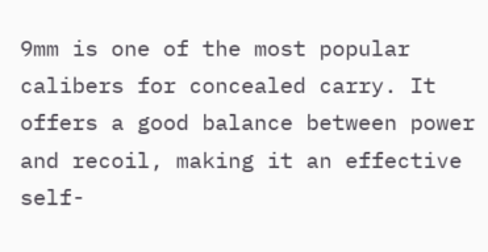9mm is one of the most popular calibers for concealed carry. It offers a good balance between power and recoil, making it an effective self-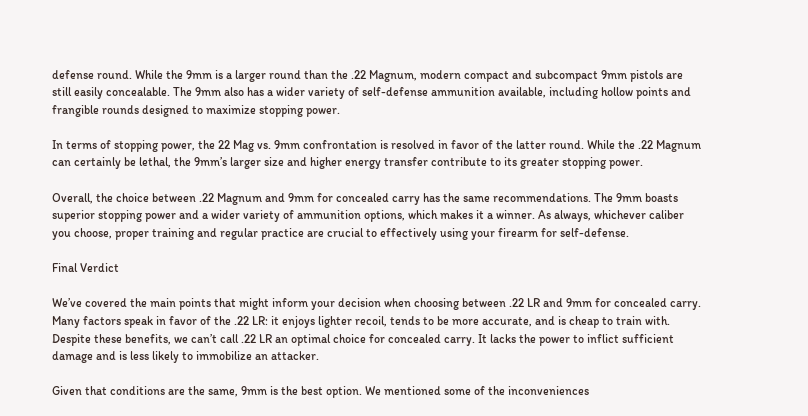defense round. While the 9mm is a larger round than the .22 Magnum, modern compact and subcompact 9mm pistols are still easily concealable. The 9mm also has a wider variety of self-defense ammunition available, including hollow points and frangible rounds designed to maximize stopping power.

In terms of stopping power, the 22 Mag vs. 9mm confrontation is resolved in favor of the latter round. While the .22 Magnum can certainly be lethal, the 9mm’s larger size and higher energy transfer contribute to its greater stopping power.

Overall, the choice between .22 Magnum and 9mm for concealed carry has the same recommendations. The 9mm boasts superior stopping power and a wider variety of ammunition options, which makes it a winner. As always, whichever caliber you choose, proper training and regular practice are crucial to effectively using your firearm for self-defense.

Final Verdict

We’ve covered the main points that might inform your decision when choosing between .22 LR and 9mm for concealed carry. Many factors speak in favor of the .22 LR: it enjoys lighter recoil, tends to be more accurate, and is cheap to train with. Despite these benefits, we can’t call .22 LR an optimal choice for concealed carry. It lacks the power to inflict sufficient damage and is less likely to immobilize an attacker.

Given that conditions are the same, 9mm is the best option. We mentioned some of the inconveniences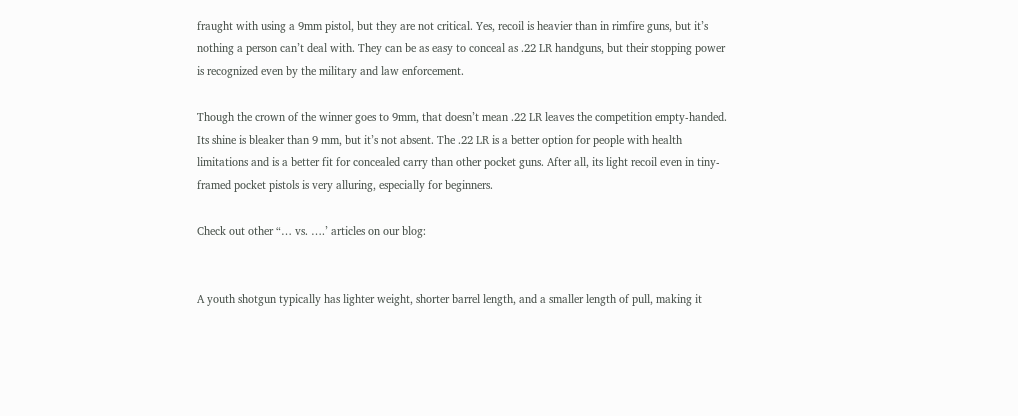fraught with using a 9mm pistol, but they are not critical. Yes, recoil is heavier than in rimfire guns, but it’s nothing a person can’t deal with. They can be as easy to conceal as .22 LR handguns, but their stopping power is recognized even by the military and law enforcement.

Though the crown of the winner goes to 9mm, that doesn’t mean .22 LR leaves the competition empty-handed. Its shine is bleaker than 9 mm, but it’s not absent. The .22 LR is a better option for people with health limitations and is a better fit for concealed carry than other pocket guns. After all, its light recoil even in tiny-framed pocket pistols is very alluring, especially for beginners.

Check out other “… vs. ….’ articles on our blog:


A youth shotgun typically has lighter weight, shorter barrel length, and a smaller length of pull, making it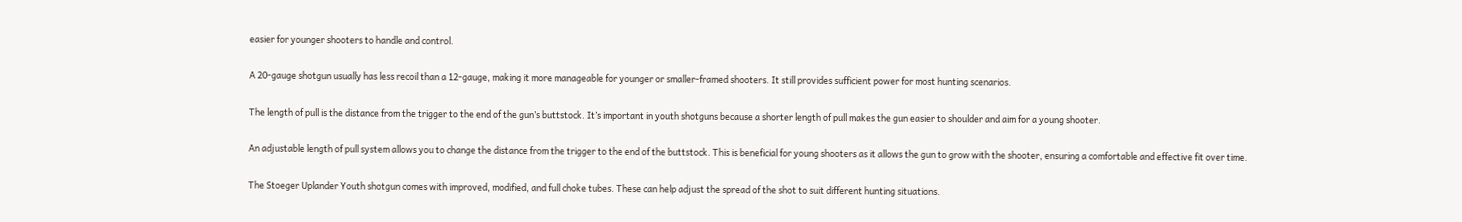easier for younger shooters to handle and control.

A 20-gauge shotgun usually has less recoil than a 12-gauge, making it more manageable for younger or smaller-framed shooters. It still provides sufficient power for most hunting scenarios.

The length of pull is the distance from the trigger to the end of the gun’s buttstock. It’s important in youth shotguns because a shorter length of pull makes the gun easier to shoulder and aim for a young shooter.

An adjustable length of pull system allows you to change the distance from the trigger to the end of the buttstock. This is beneficial for young shooters as it allows the gun to grow with the shooter, ensuring a comfortable and effective fit over time.

The Stoeger Uplander Youth shotgun comes with improved, modified, and full choke tubes. These can help adjust the spread of the shot to suit different hunting situations.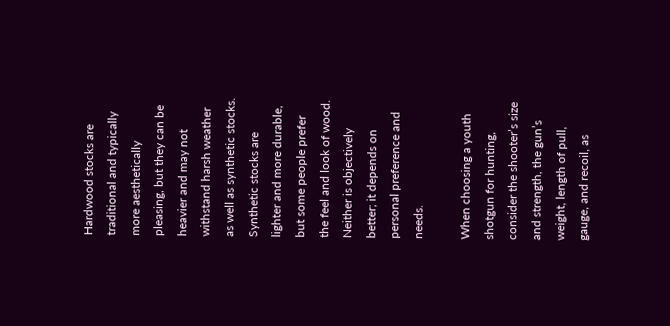Hardwood stocks are traditional and typically more aesthetically pleasing, but they can be heavier and may not withstand harsh weather as well as synthetic stocks. Synthetic stocks are lighter and more durable, but some people prefer the feel and look of wood. Neither is objectively better; it depends on personal preference and needs.

When choosing a youth shotgun for hunting, consider the shooter’s size and strength, the gun’s weight, length of pull, gauge, and recoil, as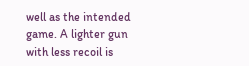well as the intended game. A lighter gun with less recoil is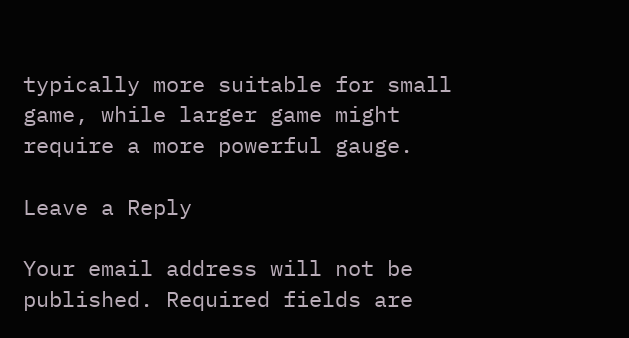typically more suitable for small game, while larger game might require a more powerful gauge.

Leave a Reply

Your email address will not be published. Required fields are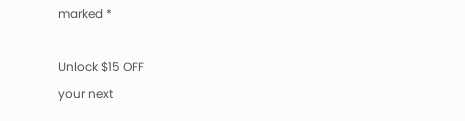marked *

Unlock $15 OFF
your next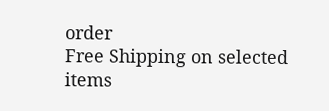order
Free Shipping on selected items